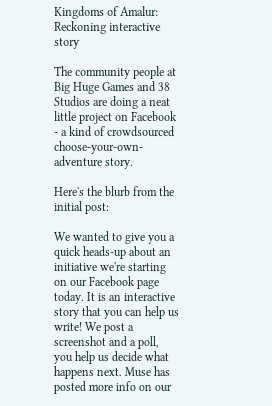Kingdoms of Amalur: Reckoning interactive story

The community people at Big Huge Games and 38 Studios are doing a neat little project on Facebook - a kind of crowdsourced choose-your-own-adventure story.

Here's the blurb from the initial post:

We wanted to give you a quick heads-up about an initiative we're starting on our Facebook page today. It is an interactive story that you can help us write! We post a screenshot and a poll, you help us decide what happens next. Muse has posted more info on our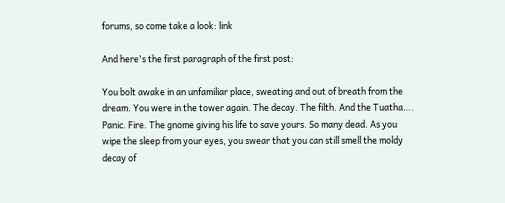forums, so come take a look: link

And here's the first paragraph of the first post:

You bolt awake in an unfamiliar place, sweating and out of breath from the dream. You were in the tower again. The decay. The filth. And the Tuatha…. Panic. Fire. The gnome giving his life to save yours. So many dead. As you wipe the sleep from your eyes, you swear that you can still smell the moldy decay of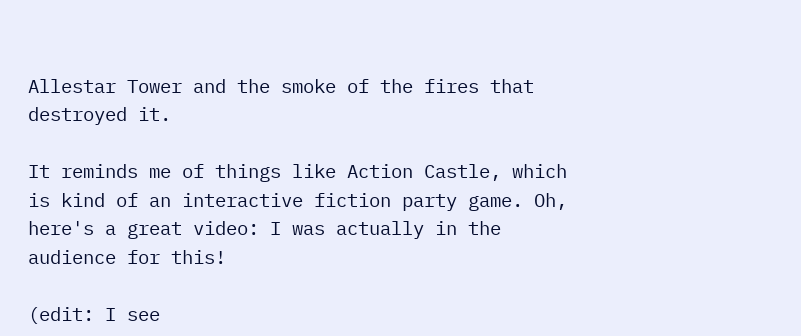Allestar Tower and the smoke of the fires that destroyed it.

It reminds me of things like Action Castle, which is kind of an interactive fiction party game. Oh, here's a great video: I was actually in the audience for this!

(edit: I see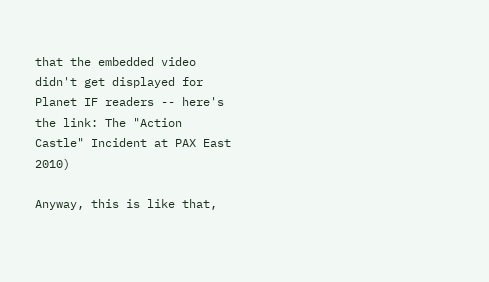that the embedded video didn't get displayed for Planet IF readers -- here's the link: The "Action Castle" Incident at PAX East 2010)

Anyway, this is like that,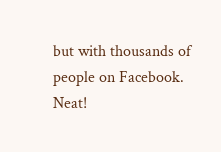but with thousands of people on Facebook. Neat!